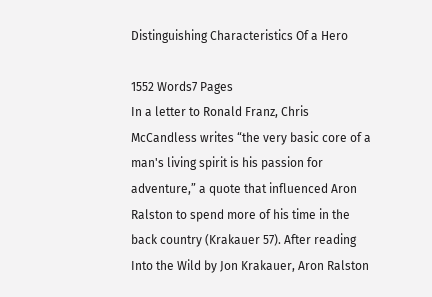Distinguishing Characteristics Of a Hero

1552 Words7 Pages
In a letter to Ronald Franz, Chris McCandless writes “the very basic core of a man's living spirit is his passion for adventure,” a quote that influenced Aron Ralston to spend more of his time in the back country (Krakauer 57). After reading Into the Wild by Jon Krakauer, Aron Ralston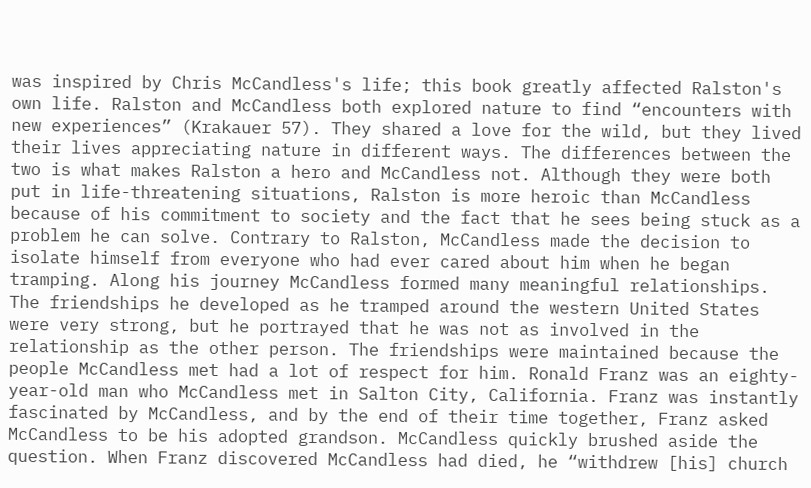was inspired by Chris McCandless's life; this book greatly affected Ralston's own life. Ralston and McCandless both explored nature to find “encounters with new experiences” (Krakauer 57). They shared a love for the wild, but they lived their lives appreciating nature in different ways. The differences between the two is what makes Ralston a hero and McCandless not. Although they were both put in life-threatening situations, Ralston is more heroic than McCandless because of his commitment to society and the fact that he sees being stuck as a problem he can solve. Contrary to Ralston, McCandless made the decision to isolate himself from everyone who had ever cared about him when he began tramping. Along his journey McCandless formed many meaningful relationships. The friendships he developed as he tramped around the western United States were very strong, but he portrayed that he was not as involved in the relationship as the other person. The friendships were maintained because the people McCandless met had a lot of respect for him. Ronald Franz was an eighty-year-old man who McCandless met in Salton City, California. Franz was instantly fascinated by McCandless, and by the end of their time together, Franz asked McCandless to be his adopted grandson. McCandless quickly brushed aside the question. When Franz discovered McCandless had died, he “withdrew [his] church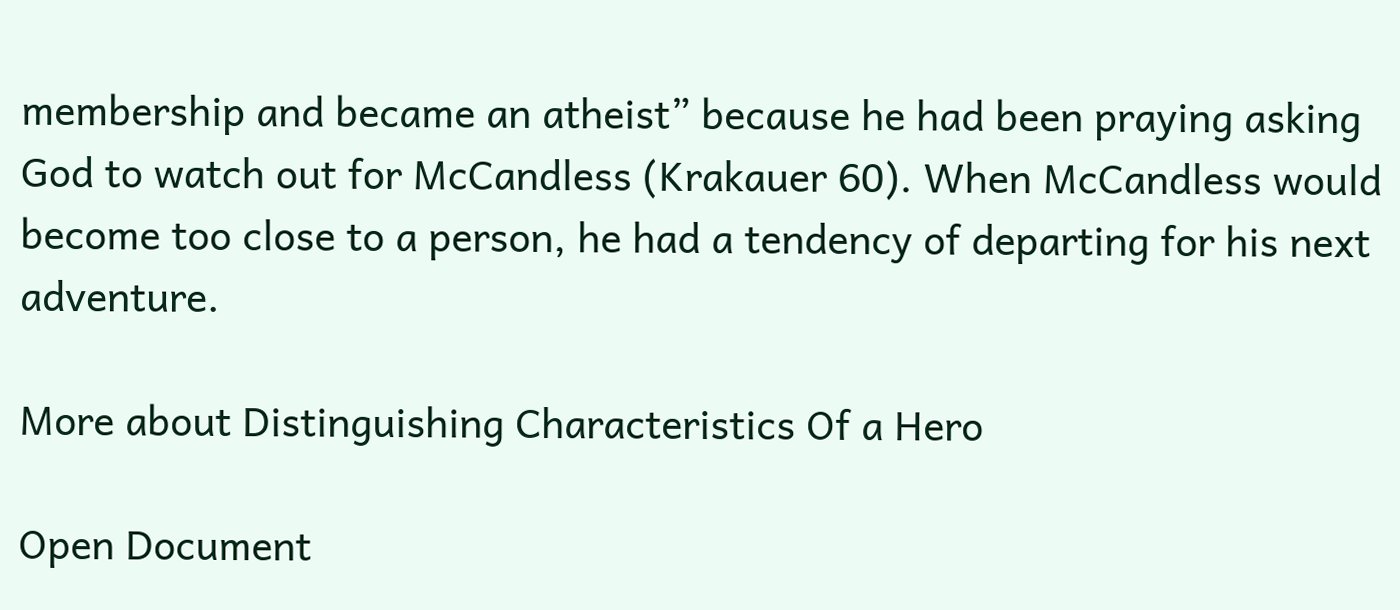membership and became an atheist” because he had been praying asking God to watch out for McCandless (Krakauer 60). When McCandless would become too close to a person, he had a tendency of departing for his next adventure.

More about Distinguishing Characteristics Of a Hero

Open Document